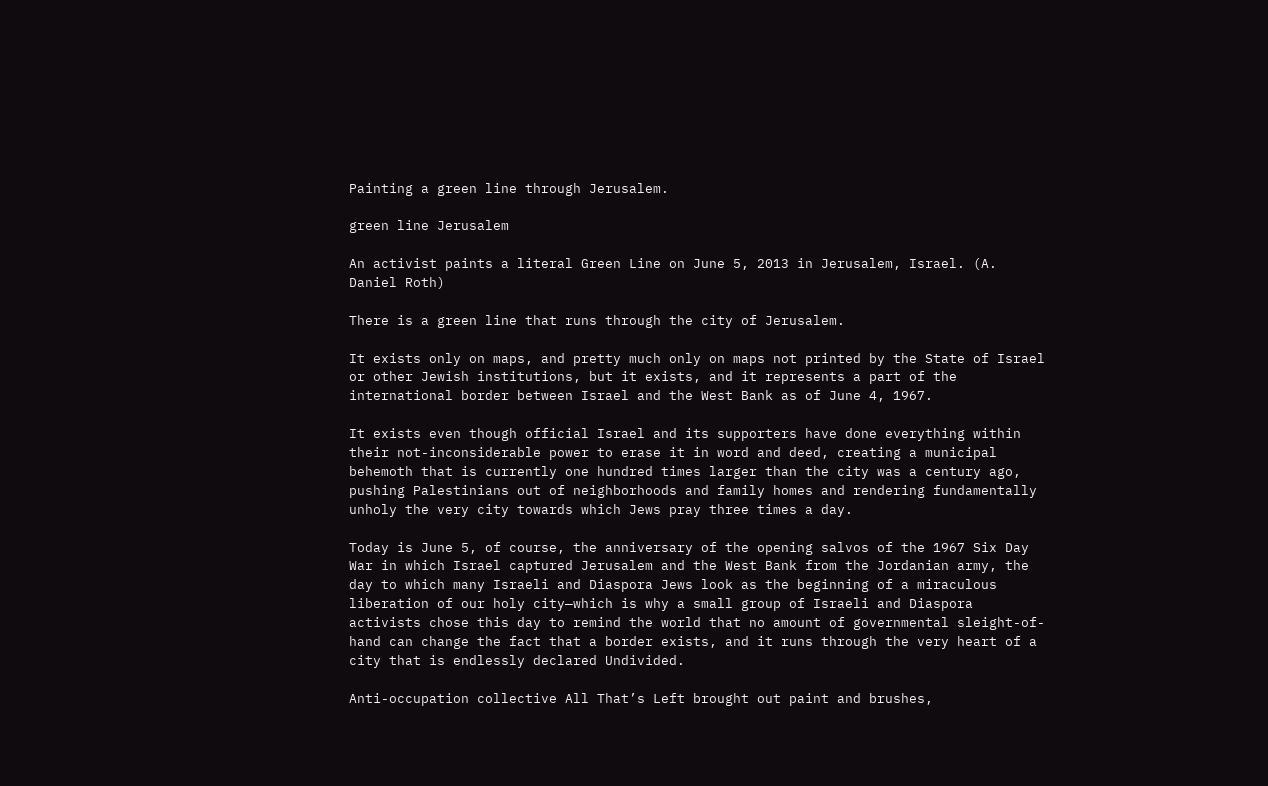Painting a green line through Jerusalem.

green line Jerusalem

An activist paints a literal Green Line on June 5, 2013 in Jerusalem, Israel. (A. Daniel Roth)

There is a green line that runs through the city of Jerusalem.

It exists only on maps, and pretty much only on maps not printed by the State of Israel or other Jewish institutions, but it exists, and it represents a part of the international border between Israel and the West Bank as of June 4, 1967.

It exists even though official Israel and its supporters have done everything within their not-inconsiderable power to erase it in word and deed, creating a municipal behemoth that is currently one hundred times larger than the city was a century ago, pushing Palestinians out of neighborhoods and family homes and rendering fundamentally unholy the very city towards which Jews pray three times a day.

Today is June 5, of course, the anniversary of the opening salvos of the 1967 Six Day War in which Israel captured Jerusalem and the West Bank from the Jordanian army, the day to which many Israeli and Diaspora Jews look as the beginning of a miraculous liberation of our holy city—which is why a small group of Israeli and Diaspora activists chose this day to remind the world that no amount of governmental sleight-of-hand can change the fact that a border exists, and it runs through the very heart of a city that is endlessly declared Undivided.

Anti-occupation collective All That’s Left brought out paint and brushes,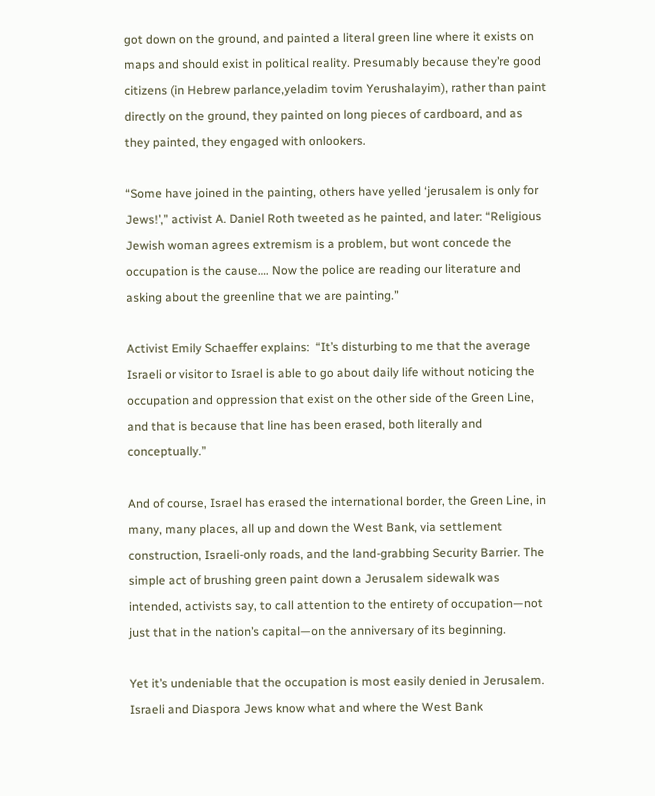got down on the ground, and painted a literal green line where it exists on maps and should exist in political reality. Presumably because they’re good citizens (in Hebrew parlance,yeladim tovim Yerushalayim), rather than paint directly on the ground, they painted on long pieces of cardboard, and as they painted, they engaged with onlookers.

“Some have joined in the painting, others have yelled ‘jerusalem is only for Jews!’,” activist A. Daniel Roth tweeted as he painted, and later: “Religious Jewish woman agrees extremism is a problem, but wont concede the occupation is the cause…. Now the police are reading our literature and asking about the greenline that we are painting.”

Activist Emily Schaeffer explains:  “It’s disturbing to me that the average Israeli or visitor to Israel is able to go about daily life without noticing the occupation and oppression that exist on the other side of the Green Line, and that is because that line has been erased, both literally and conceptually.”

And of course, Israel has erased the international border, the Green Line, in many, many places, all up and down the West Bank, via settlement construction, Israeli-only roads, and the land-grabbing Security Barrier. The simple act of brushing green paint down a Jerusalem sidewalk was intended, activists say, to call attention to the entirety of occupation—not just that in the nation’s capital—on the anniversary of its beginning.

Yet it’s undeniable that the occupation is most easily denied in Jerusalem. Israeli and Diaspora Jews know what and where the West Bank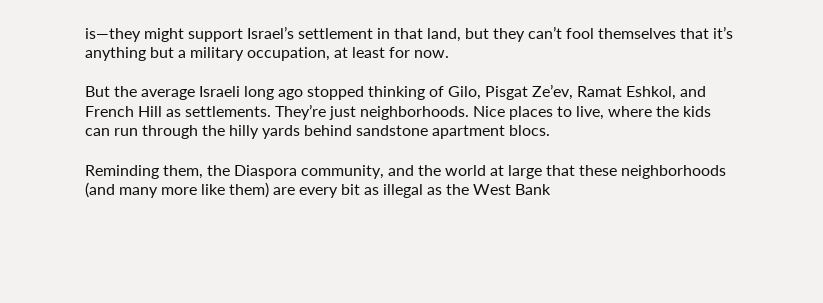is—they might support Israel’s settlement in that land, but they can’t fool themselves that it’s anything but a military occupation, at least for now.

But the average Israeli long ago stopped thinking of Gilo, Pisgat Ze’ev, Ramat Eshkol, and French Hill as settlements. They’re just neighborhoods. Nice places to live, where the kids can run through the hilly yards behind sandstone apartment blocs.

Reminding them, the Diaspora community, and the world at large that these neighborhoods (and many more like them) are every bit as illegal as the West Bank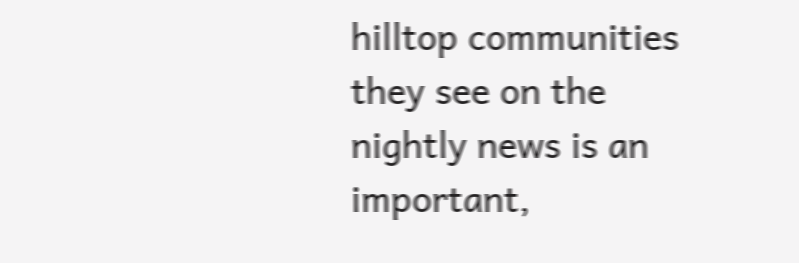hilltop communities they see on the nightly news is an important,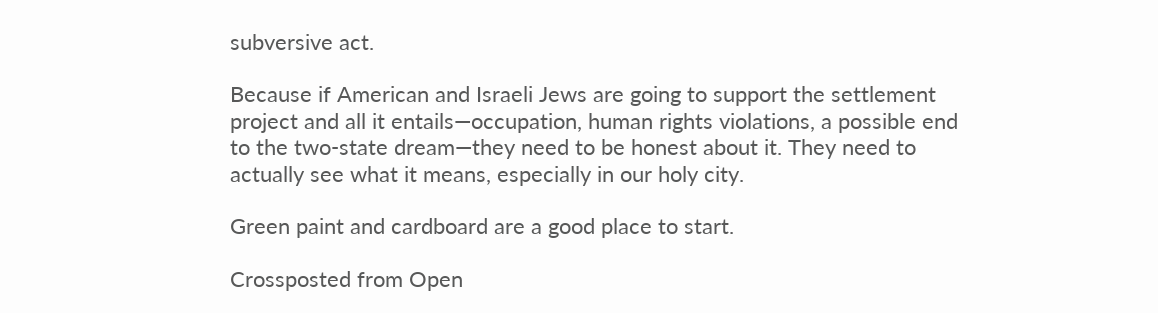subversive act.

Because if American and Israeli Jews are going to support the settlement project and all it entails—occupation, human rights violations, a possible end to the two-state dream—they need to be honest about it. They need to actually see what it means, especially in our holy city.

Green paint and cardboard are a good place to start.

Crossposted from Open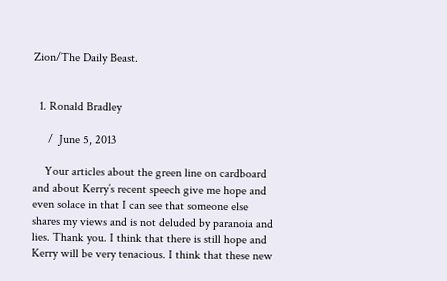Zion/The Daily Beast.


  1. Ronald Bradley

     /  June 5, 2013

    Your articles about the green line on cardboard and about Kerry’s recent speech give me hope and even solace in that I can see that someone else shares my views and is not deluded by paranoia and lies. Thank you. I think that there is still hope and Kerry will be very tenacious. I think that these new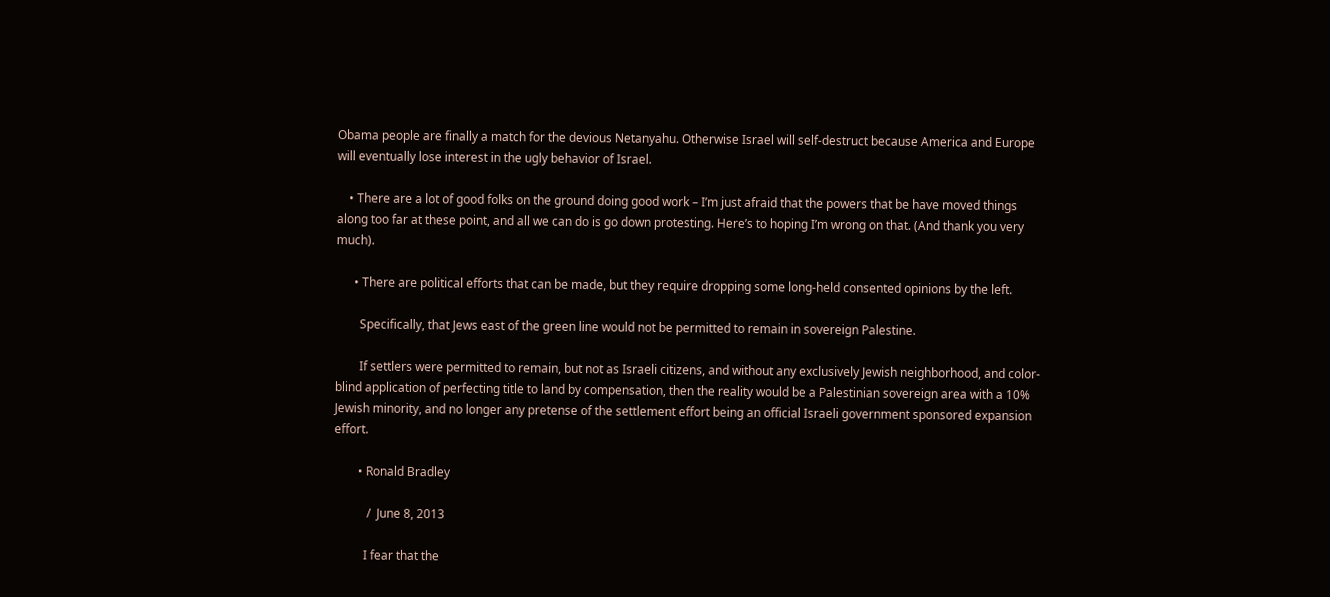Obama people are finally a match for the devious Netanyahu. Otherwise Israel will self-destruct because America and Europe will eventually lose interest in the ugly behavior of Israel.

    • There are a lot of good folks on the ground doing good work – I’m just afraid that the powers that be have moved things along too far at these point, and all we can do is go down protesting. Here’s to hoping I’m wrong on that. (And thank you very much).

      • There are political efforts that can be made, but they require dropping some long-held consented opinions by the left.

        Specifically, that Jews east of the green line would not be permitted to remain in sovereign Palestine.

        If settlers were permitted to remain, but not as Israeli citizens, and without any exclusively Jewish neighborhood, and color-blind application of perfecting title to land by compensation, then the reality would be a Palestinian sovereign area with a 10% Jewish minority, and no longer any pretense of the settlement effort being an official Israeli government sponsored expansion effort.

        • Ronald Bradley

           /  June 8, 2013

          I fear that the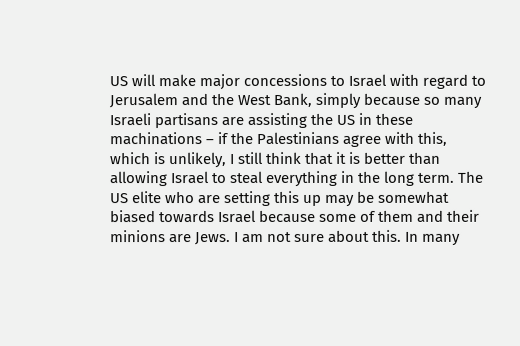US will make major concessions to Israel with regard to Jerusalem and the West Bank, simply because so many Israeli partisans are assisting the US in these machinations – if the Palestinians agree with this, which is unlikely, I still think that it is better than allowing Israel to steal everything in the long term. The US elite who are setting this up may be somewhat biased towards Israel because some of them and their minions are Jews. I am not sure about this. In many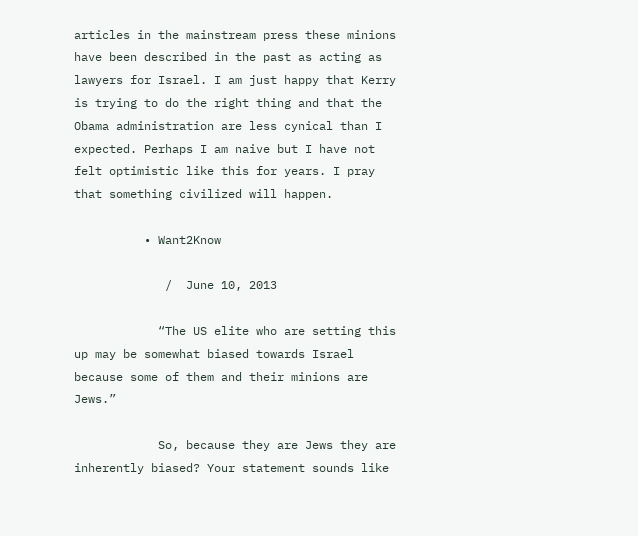articles in the mainstream press these minions have been described in the past as acting as lawyers for Israel. I am just happy that Kerry is trying to do the right thing and that the Obama administration are less cynical than I expected. Perhaps I am naive but I have not felt optimistic like this for years. I pray that something civilized will happen.

          • Want2Know

             /  June 10, 2013

            “The US elite who are setting this up may be somewhat biased towards Israel because some of them and their minions are Jews.”

            So, because they are Jews they are inherently biased? Your statement sounds like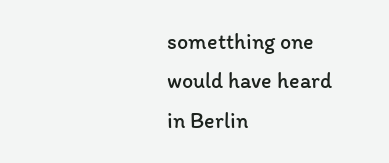sometthing one would have heard in Berlin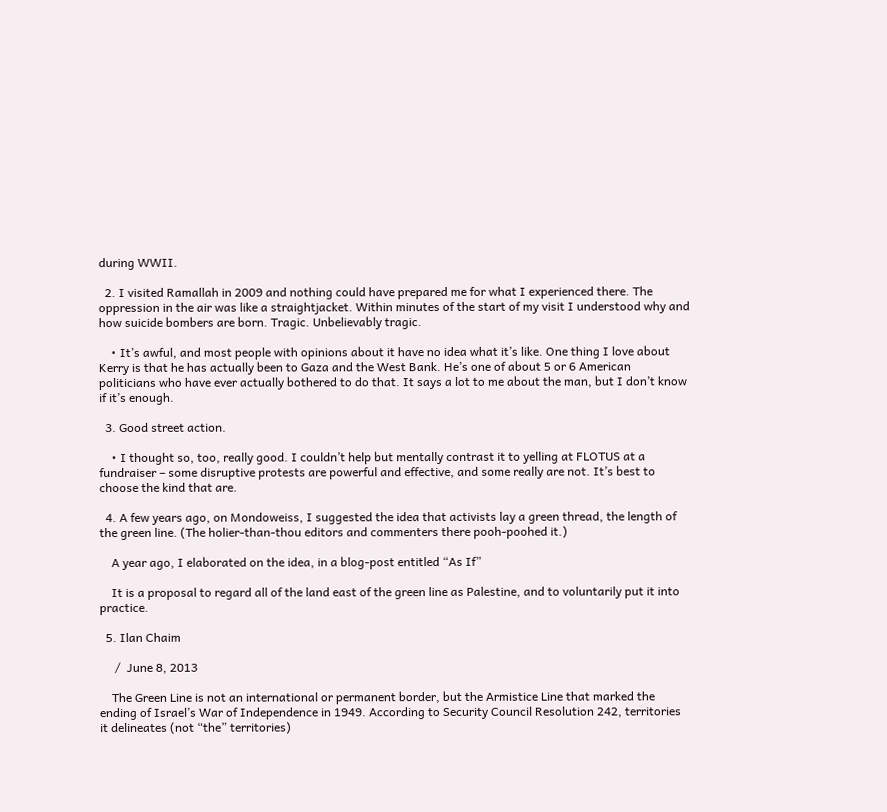during WWII.

  2. I visited Ramallah in 2009 and nothing could have prepared me for what I experienced there. The oppression in the air was like a straightjacket. Within minutes of the start of my visit I understood why and how suicide bombers are born. Tragic. Unbelievably tragic.

    • It’s awful, and most people with opinions about it have no idea what it’s like. One thing I love about Kerry is that he has actually been to Gaza and the West Bank. He’s one of about 5 or 6 American politicians who have ever actually bothered to do that. It says a lot to me about the man, but I don’t know if it’s enough.

  3. Good street action.

    • I thought so, too, really good. I couldn’t help but mentally contrast it to yelling at FLOTUS at a fundraiser – some disruptive protests are powerful and effective, and some really are not. It’s best to choose the kind that are.

  4. A few years ago, on Mondoweiss, I suggested the idea that activists lay a green thread, the length of the green line. (The holier-than-thou editors and commenters there pooh-poohed it.)

    A year ago, I elaborated on the idea, in a blog-post entitled “As If”

    It is a proposal to regard all of the land east of the green line as Palestine, and to voluntarily put it into practice.

  5. Ilan Chaim

     /  June 8, 2013

    The Green Line is not an international or permanent border, but the Armistice Line that marked the ending of Israel’s War of Independence in 1949. According to Security Council Resolution 242, territories it delineates (not “the” territories)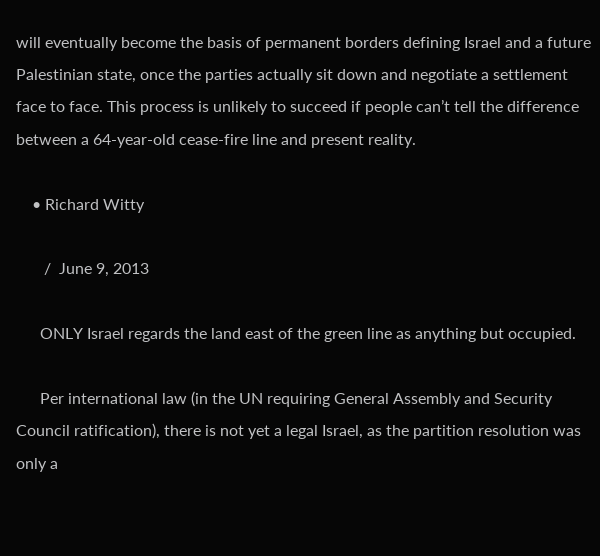will eventually become the basis of permanent borders defining Israel and a future Palestinian state, once the parties actually sit down and negotiate a settlement face to face. This process is unlikely to succeed if people can’t tell the difference between a 64-year-old cease-fire line and present reality.

    • Richard Witty

       /  June 9, 2013

      ONLY Israel regards the land east of the green line as anything but occupied.

      Per international law (in the UN requiring General Assembly and Security Council ratification), there is not yet a legal Israel, as the partition resolution was only a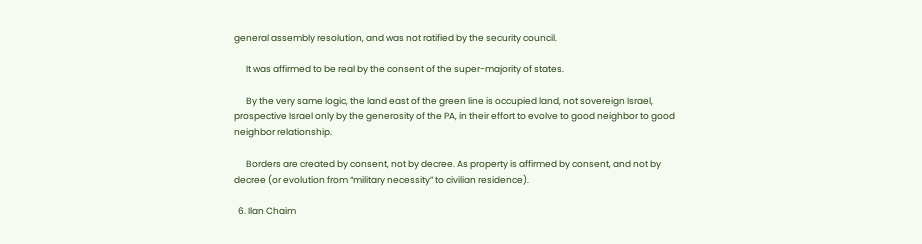general assembly resolution, and was not ratified by the security council.

      It was affirmed to be real by the consent of the super-majority of states.

      By the very same logic, the land east of the green line is occupied land, not sovereign Israel, prospective Israel only by the generosity of the PA, in their effort to evolve to good neighbor to good neighbor relationship.

      Borders are created by consent, not by decree. As property is affirmed by consent, and not by decree (or evolution from “military necessity” to civilian residence).

  6. Ilan Chaim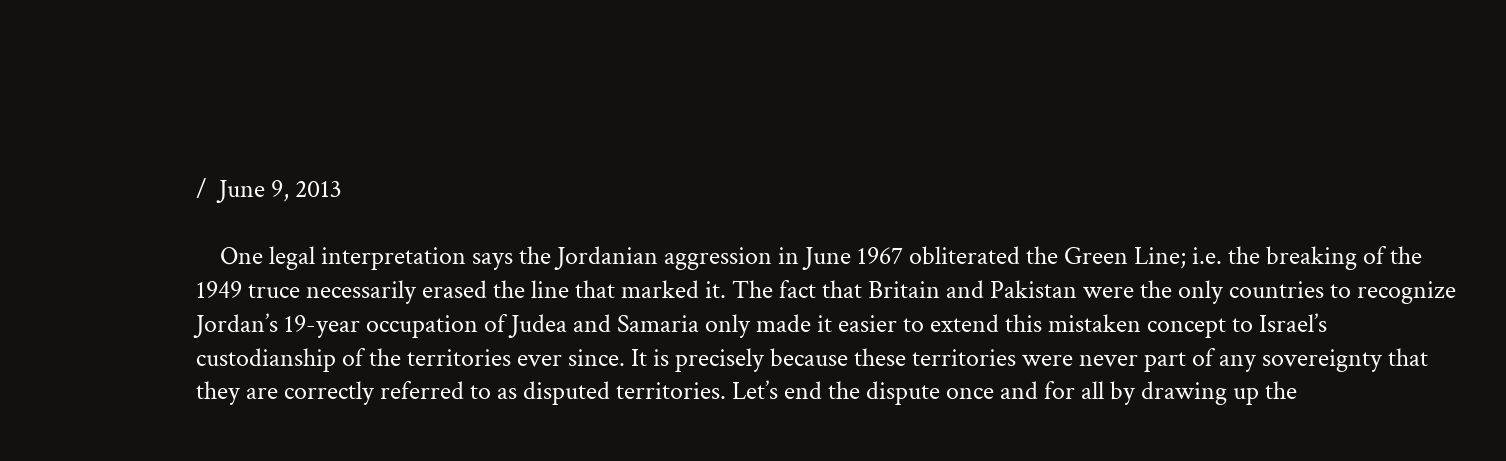/  June 9, 2013

    One legal interpretation says the Jordanian aggression in June 1967 obliterated the Green Line; i.e. the breaking of the 1949 truce necessarily erased the line that marked it. The fact that Britain and Pakistan were the only countries to recognize Jordan’s 19-year occupation of Judea and Samaria only made it easier to extend this mistaken concept to Israel’s custodianship of the territories ever since. It is precisely because these territories were never part of any sovereignty that they are correctly referred to as disputed territories. Let’s end the dispute once and for all by drawing up the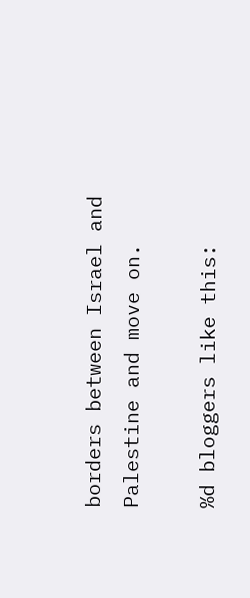borders between Israel and Palestine and move on.

%d bloggers like this: